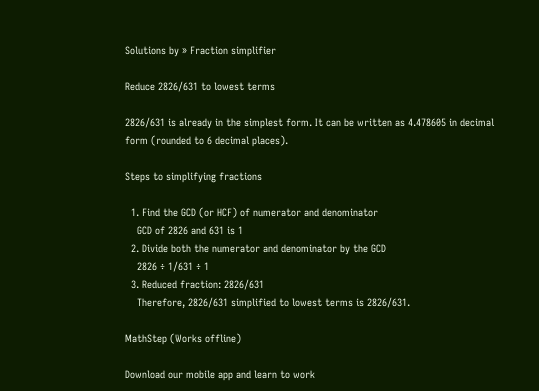Solutions by » Fraction simplifier

Reduce 2826/631 to lowest terms

2826/631 is already in the simplest form. It can be written as 4.478605 in decimal form (rounded to 6 decimal places).

Steps to simplifying fractions

  1. Find the GCD (or HCF) of numerator and denominator
    GCD of 2826 and 631 is 1
  2. Divide both the numerator and denominator by the GCD
    2826 ÷ 1/631 ÷ 1
  3. Reduced fraction: 2826/631
    Therefore, 2826/631 simplified to lowest terms is 2826/631.

MathStep (Works offline)

Download our mobile app and learn to work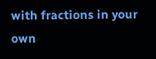with fractions in your own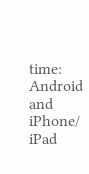time:
Android and iPhone/ iPad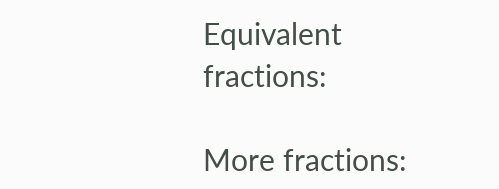Equivalent fractions:

More fractions: